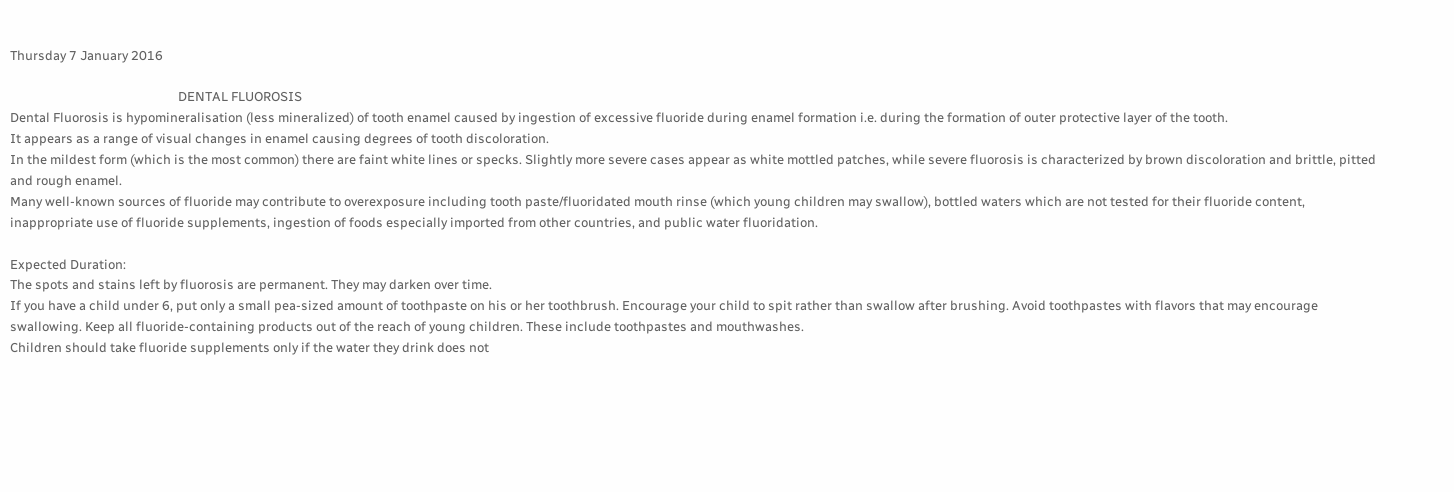Thursday 7 January 2016

                                                        DENTAL FLUOROSIS
Dental Fluorosis is hypomineralisation (less mineralized) of tooth enamel caused by ingestion of excessive fluoride during enamel formation i.e. during the formation of outer protective layer of the tooth.
It appears as a range of visual changes in enamel causing degrees of tooth discoloration.
In the mildest form (which is the most common) there are faint white lines or specks. Slightly more severe cases appear as white mottled patches, while severe fluorosis is characterized by brown discoloration and brittle, pitted and rough enamel.
Many well-known sources of fluoride may contribute to overexposure including tooth paste/fluoridated mouth rinse (which young children may swallow), bottled waters which are not tested for their fluoride content, inappropriate use of fluoride supplements, ingestion of foods especially imported from other countries, and public water fluoridation.

Expected Duration:
The spots and stains left by fluorosis are permanent. They may darken over time.
If you have a child under 6, put only a small pea-sized amount of toothpaste on his or her toothbrush. Encourage your child to spit rather than swallow after brushing. Avoid toothpastes with flavors that may encourage swallowing. Keep all fluoride-containing products out of the reach of young children. These include toothpastes and mouthwashes.
Children should take fluoride supplements only if the water they drink does not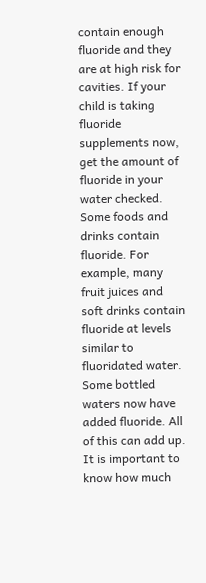contain enough fluoride and they are at high risk for cavities. If your child is taking fluoride supplements now, get the amount of fluoride in your water checked.
Some foods and drinks contain fluoride. For example, many fruit juices and soft drinks contain fluoride at levels similar to fluoridated water. Some bottled waters now have added fluoride. All of this can add up. It is important to know how much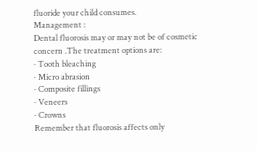fluoride your child consumes.
Management :
Dental fluorosis may or may not be of cosmetic concern .The treatment options are:
· Tooth bleaching
· Micro abrasion
· Composite fillings
· Veneers
· Crowns
Remember that fluorosis affects only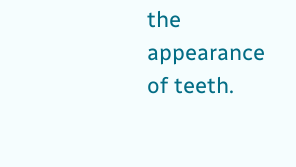the appearance of teeth.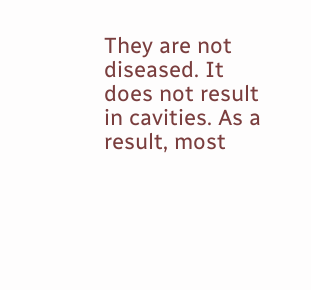They are not diseased. It does not result in cavities. As a result, most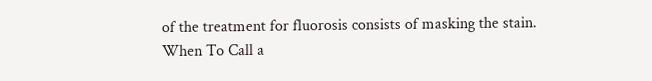of the treatment for fluorosis consists of masking the stain.
When To Call a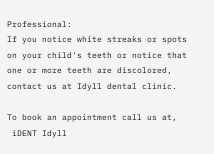Professional:
If you notice white streaks or spots on your child's teeth or notice that one or more teeth are discolored, contact us at Idyll dental clinic.

To book an appointment call us at,
 iDENT Idyll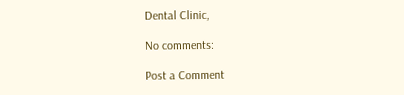Dental Clinic,

No comments:

Post a Comment